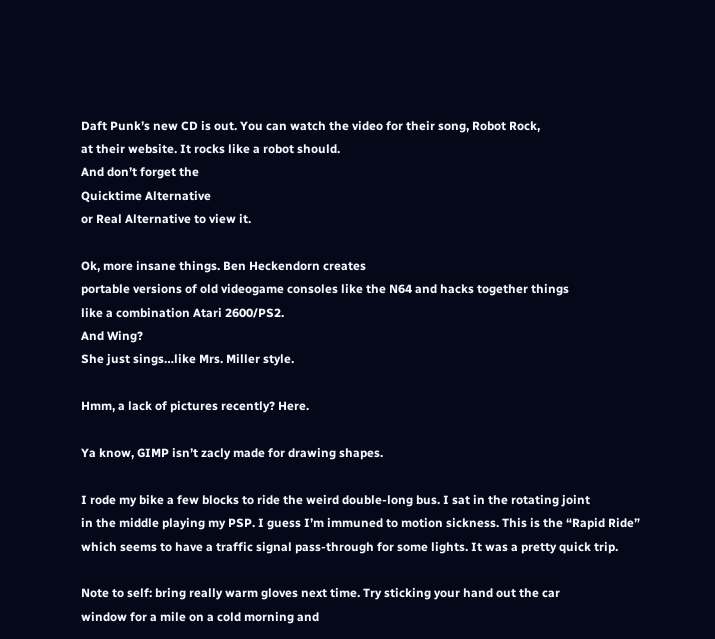Daft Punk’s new CD is out. You can watch the video for their song, Robot Rock,
at their website. It rocks like a robot should.
And don’t forget the
Quicktime Alternative
or Real Alternative to view it.

Ok, more insane things. Ben Heckendorn creates
portable versions of old videogame consoles like the N64 and hacks together things
like a combination Atari 2600/PS2.
And Wing?
She just sings…like Mrs. Miller style.

Hmm, a lack of pictures recently? Here.

Ya know, GIMP isn’t zacly made for drawing shapes.

I rode my bike a few blocks to ride the weird double-long bus. I sat in the rotating joint
in the middle playing my PSP. I guess I’m immuned to motion sickness. This is the “Rapid Ride”
which seems to have a traffic signal pass-through for some lights. It was a pretty quick trip.

Note to self: bring really warm gloves next time. Try sticking your hand out the car
window for a mile on a cold morning and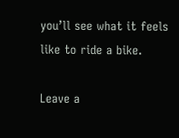you’ll see what it feels like to ride a bike.

Leave a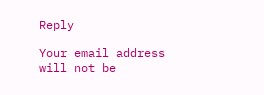Reply

Your email address will not be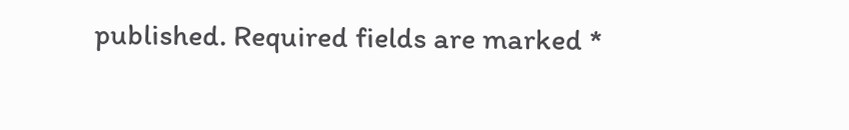published. Required fields are marked *